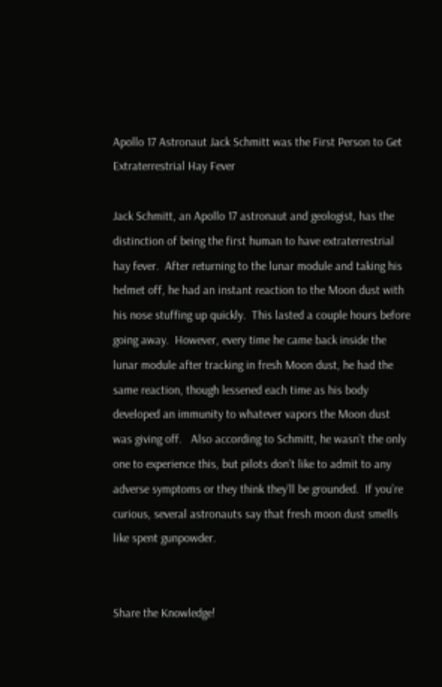Apollo 17 Astronaut Jack Schmitt was the First Person to Get Extraterrestrial Hay Fever

Jack Schmitt, an Apollo 17 astronaut and geologist, has the distinction of being the first human to have extraterrestrial hay fever.  After returning to the lunar module and taking his helmet off, he had an instant reaction to the Moon dust with his nose stuffing up quickly.  This lasted a couple hours before going away.  However, every time he came back inside the lunar module after tracking in fresh Moon dust, he had the same reaction, though lessened each time as his body developed an immunity to whatever vapors the Moon dust was giving off.   Also according to Schmitt, he wasn’t the only one to experience this, but pilots don’t like to admit to any adverse symptoms or they think they’ll be grounded.  If you’re curious, several astronauts say that fresh moon dust smells like spent gunpowder.


Share the Knowledge!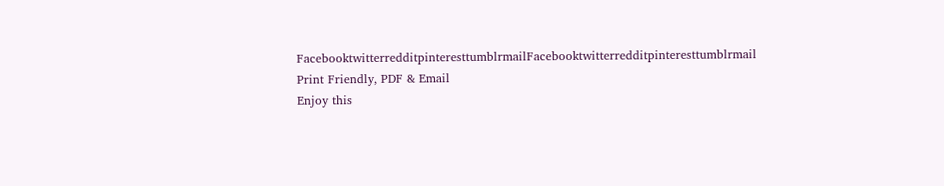FacebooktwitterredditpinteresttumblrmailFacebooktwitterredditpinteresttumblrmail
Print Friendly, PDF & Email
Enjoy this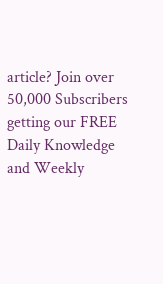article? Join over 50,000 Subscribers getting our FREE Daily Knowledge and Weekly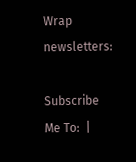Wrap newsletters:

Subscribe Me To:  |